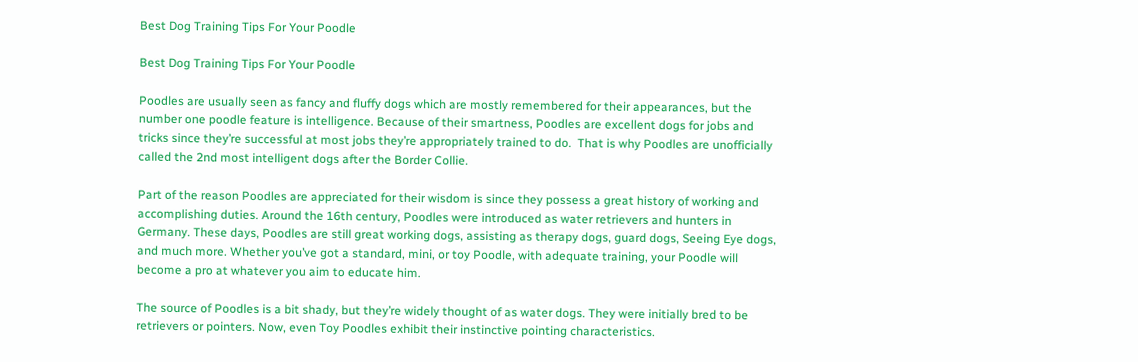Best Dog Training Tips For Your Poodle

Best Dog Training Tips For Your Poodle

Poodles are usually seen as fancy and fluffy dogs which are mostly remembered for their appearances, but the number one poodle feature is intelligence. Because of their smartness, Poodles are excellent dogs for jobs and tricks since they’re successful at most jobs they’re appropriately trained to do.  That is why Poodles are unofficially called the 2nd most intelligent dogs after the Border Collie.

Part of the reason Poodles are appreciated for their wisdom is since they possess a great history of working and accomplishing duties. Around the 16th century, Poodles were introduced as water retrievers and hunters in Germany. These days, Poodles are still great working dogs, assisting as therapy dogs, guard dogs, Seeing Eye dogs, and much more. Whether you’ve got a standard, mini, or toy Poodle, with adequate training, your Poodle will become a pro at whatever you aim to educate him.

The source of Poodles is a bit shady, but they’re widely thought of as water dogs. They were initially bred to be retrievers or pointers. Now, even Toy Poodles exhibit their instinctive pointing characteristics.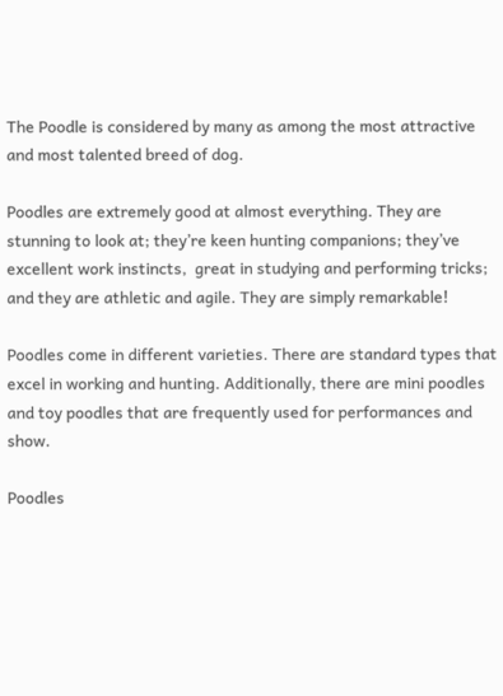The Poodle is considered by many as among the most attractive and most talented breed of dog.

Poodles are extremely good at almost everything. They are stunning to look at; they’re keen hunting companions; they’ve excellent work instincts,  great in studying and performing tricks; and they are athletic and agile. They are simply remarkable!

Poodles come in different varieties. There are standard types that excel in working and hunting. Additionally, there are mini poodles and toy poodles that are frequently used for performances and show.

Poodles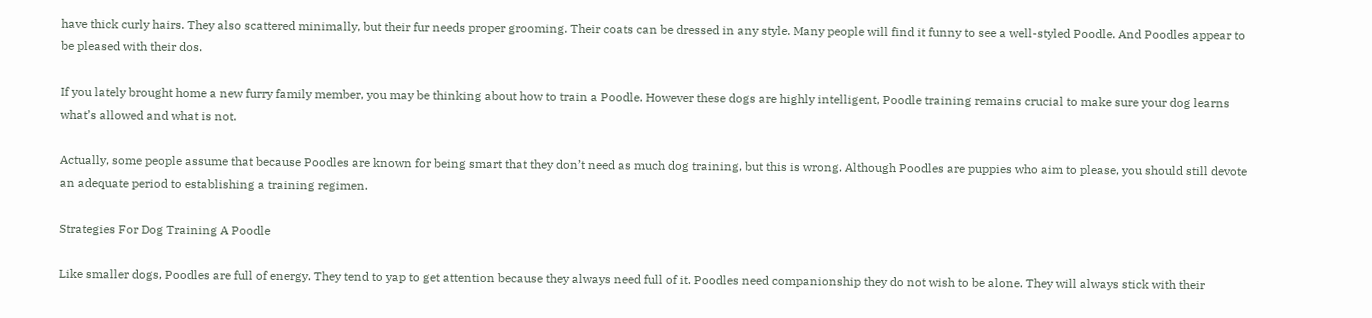have thick curly hairs. They also scattered minimally, but their fur needs proper grooming. Their coats can be dressed in any style. Many people will find it funny to see a well-styled Poodle. And Poodles appear to be pleased with their dos.

If you lately brought home a new furry family member, you may be thinking about how to train a Poodle. However these dogs are highly intelligent, Poodle training remains crucial to make sure your dog learns what’s allowed and what is not.

Actually, some people assume that because Poodles are known for being smart that they don’t need as much dog training, but this is wrong. Although Poodles are puppies who aim to please, you should still devote an adequate period to establishing a training regimen.

Strategies For Dog Training A Poodle

Like smaller dogs, Poodles are full of energy. They tend to yap to get attention because they always need full of it. Poodles need companionship they do not wish to be alone. They will always stick with their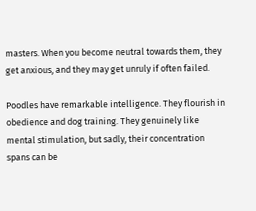masters. When you become neutral towards them, they get anxious, and they may get unruly if often failed.

Poodles have remarkable intelligence. They flourish in obedience and dog training. They genuinely like mental stimulation, but sadly, their concentration spans can be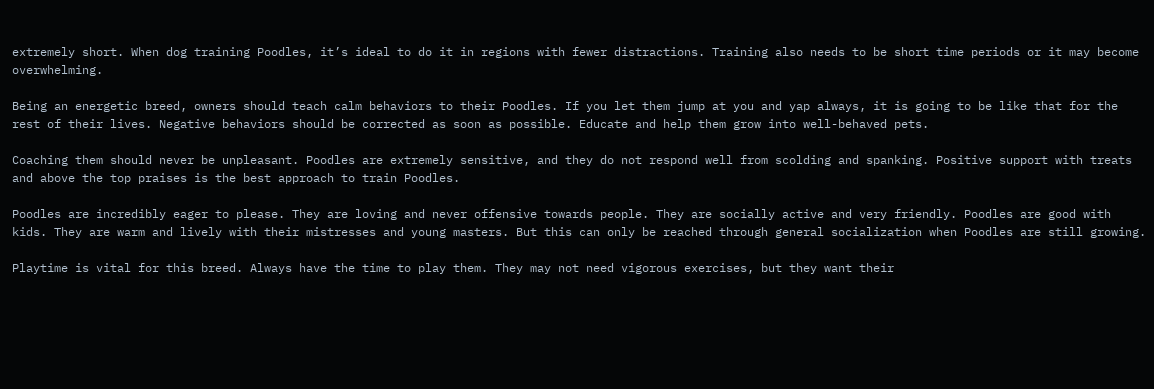extremely short. When dog training Poodles, it’s ideal to do it in regions with fewer distractions. Training also needs to be short time periods or it may become overwhelming.

Being an energetic breed, owners should teach calm behaviors to their Poodles. If you let them jump at you and yap always, it is going to be like that for the rest of their lives. Negative behaviors should be corrected as soon as possible. Educate and help them grow into well-behaved pets.

Coaching them should never be unpleasant. Poodles are extremely sensitive, and they do not respond well from scolding and spanking. Positive support with treats and above the top praises is the best approach to train Poodles.

Poodles are incredibly eager to please. They are loving and never offensive towards people. They are socially active and very friendly. Poodles are good with kids. They are warm and lively with their mistresses and young masters. But this can only be reached through general socialization when Poodles are still growing.

Playtime is vital for this breed. Always have the time to play them. They may not need vigorous exercises, but they want their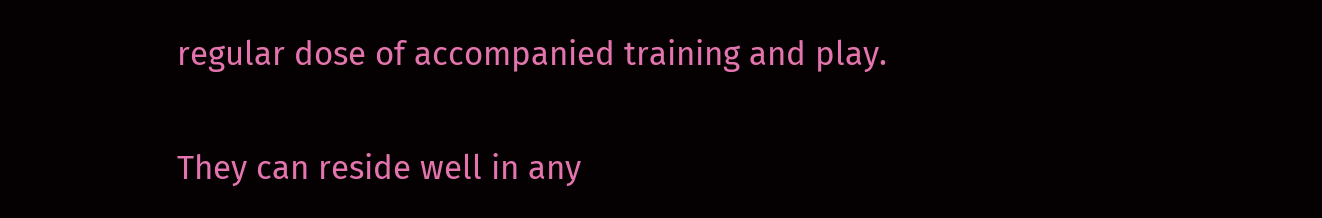regular dose of accompanied training and play.

They can reside well in any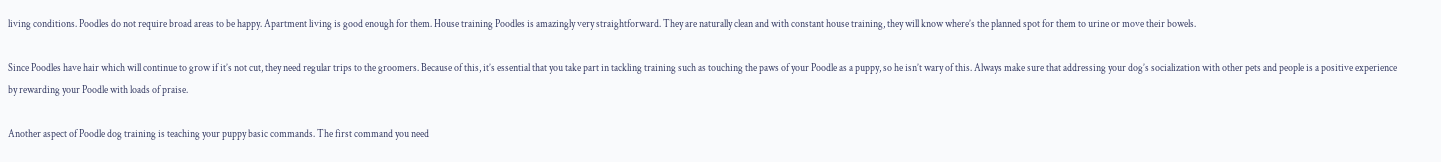living conditions. Poodles do not require broad areas to be happy. Apartment living is good enough for them. House training Poodles is amazingly very straightforward. They are naturally clean and with constant house training, they will know where’s the planned spot for them to urine or move their bowels.

Since Poodles have hair which will continue to grow if it’s not cut, they need regular trips to the groomers. Because of this, it’s essential that you take part in tackling training such as touching the paws of your Poodle as a puppy, so he isn’t wary of this. Always make sure that addressing your dog’s socialization with other pets and people is a positive experience by rewarding your Poodle with loads of praise.

Another aspect of Poodle dog training is teaching your puppy basic commands. The first command you need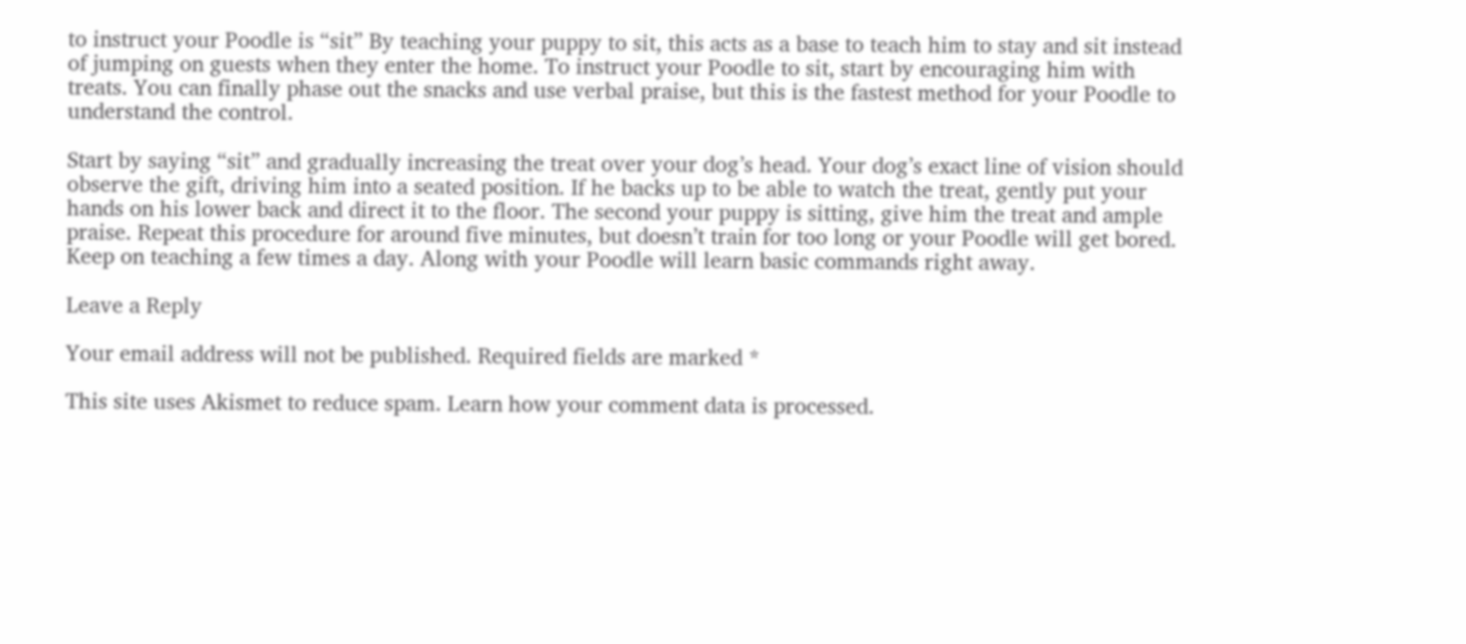to instruct your Poodle is “sit” By teaching your puppy to sit, this acts as a base to teach him to stay and sit instead of jumping on guests when they enter the home. To instruct your Poodle to sit, start by encouraging him with treats. You can finally phase out the snacks and use verbal praise, but this is the fastest method for your Poodle to understand the control.

Start by saying “sit” and gradually increasing the treat over your dog’s head. Your dog’s exact line of vision should observe the gift, driving him into a seated position. If he backs up to be able to watch the treat, gently put your hands on his lower back and direct it to the floor. The second your puppy is sitting, give him the treat and ample praise. Repeat this procedure for around five minutes, but doesn’t train for too long or your Poodle will get bored. Keep on teaching a few times a day. Along with your Poodle will learn basic commands right away.

Leave a Reply

Your email address will not be published. Required fields are marked *

This site uses Akismet to reduce spam. Learn how your comment data is processed.